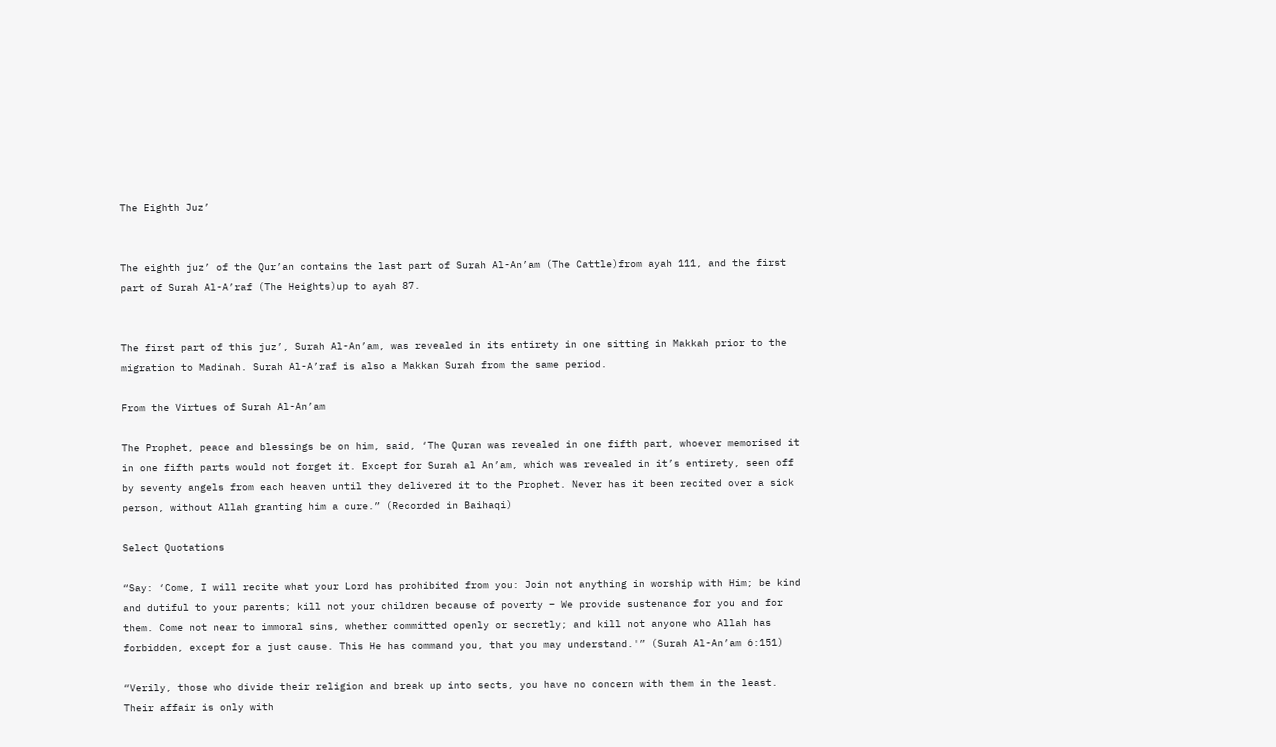The Eighth Juz’


The eighth juz’ of the Qur’an contains the last part of Surah Al-An’am (The Cattle)from ayah 111, and the first part of Surah Al-A’raf (The Heights)up to ayah 87.


The first part of this juz’, Surah Al-An’am, was revealed in its entirety in one sitting in Makkah prior to the migration to Madinah. Surah Al-A’raf is also a Makkan Surah from the same period.

From the Virtues of Surah Al-An’am

The Prophet, peace and blessings be on him, said, ‘The Quran was revealed in one fifth part, whoever memorised it in one fifth parts would not forget it. Except for Surah al An’am, which was revealed in it’s entirety, seen off by seventy angels from each heaven until they delivered it to the Prophet. Never has it been recited over a sick person, without Allah granting him a cure.” (Recorded in Baihaqi)

Select Quotations

“Say: ‘Come, I will recite what your Lord has prohibited from you: Join not anything in worship with Him; be kind and dutiful to your parents; kill not your children because of poverty – We provide sustenance for you and for them. Come not near to immoral sins, whether committed openly or secretly; and kill not anyone who Allah has forbidden, except for a just cause. This He has command you, that you may understand.'” (Surah Al-An’am 6:151)

“Verily, those who divide their religion and break up into sects, you have no concern with them in the least. Their affair is only with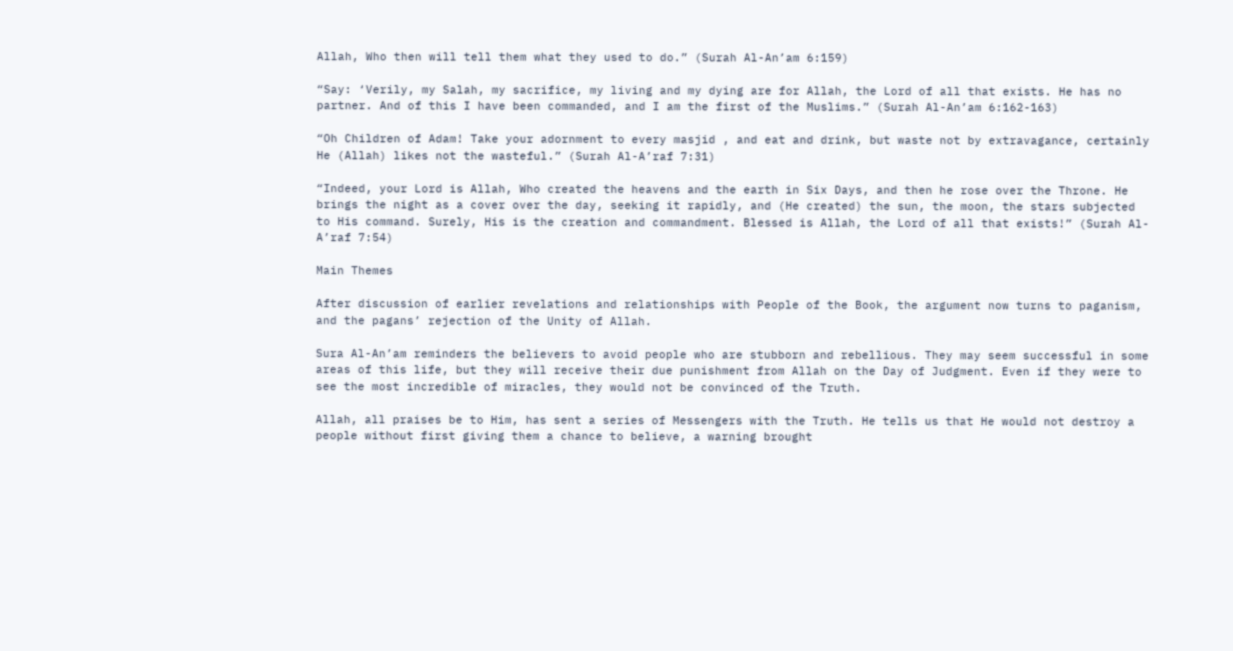Allah, Who then will tell them what they used to do.” (Surah Al-An’am 6:159)

“Say: ‘Verily, my Salah, my sacrifice, my living and my dying are for Allah, the Lord of all that exists. He has no partner. And of this I have been commanded, and I am the first of the Muslims.” (Surah Al-An’am 6:162-163)

“Oh Children of Adam! Take your adornment to every masjid , and eat and drink, but waste not by extravagance, certainly He (Allah) likes not the wasteful.” (Surah Al-A’raf 7:31)

“Indeed, your Lord is Allah, Who created the heavens and the earth in Six Days, and then he rose over the Throne. He brings the night as a cover over the day, seeking it rapidly, and (He created) the sun, the moon, the stars subjected to His command. Surely, His is the creation and commandment. Blessed is Allah, the Lord of all that exists!” (Surah Al-A’raf 7:54)

Main Themes

After discussion of earlier revelations and relationships with People of the Book, the argument now turns to paganism, and the pagans’ rejection of the Unity of Allah.

Sura Al-An’am reminders the believers to avoid people who are stubborn and rebellious. They may seem successful in some areas of this life, but they will receive their due punishment from Allah on the Day of Judgment. Even if they were to see the most incredible of miracles, they would not be convinced of the Truth.

Allah, all praises be to Him, has sent a series of Messengers with the Truth. He tells us that He would not destroy a people without first giving them a chance to believe, a warning brought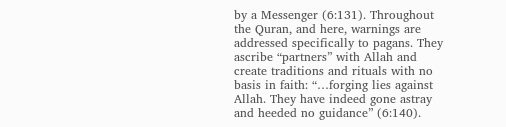by a Messenger (6:131). Throughout the Quran, and here, warnings are addressed specifically to pagans. They ascribe “partners” with Allah and create traditions and rituals with no basis in faith: “…forging lies against Allah. They have indeed gone astray and heeded no guidance” (6:140).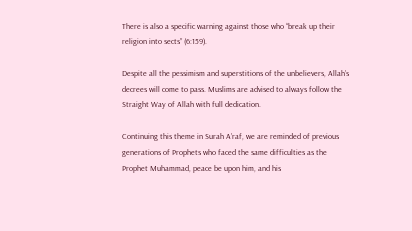There is also a specific warning against those who “break up their religion into sects” (6:159).

Despite all the pessimism and superstitions of the unbelievers, Allah’s decrees will come to pass. Muslims are advised to always follow the Straight Way of Allah with full dedication.

Continuing this theme in Surah A’raf, we are reminded of previous generations of Prophets who faced the same difficulties as the Prophet Muhammad, peace be upon him, and his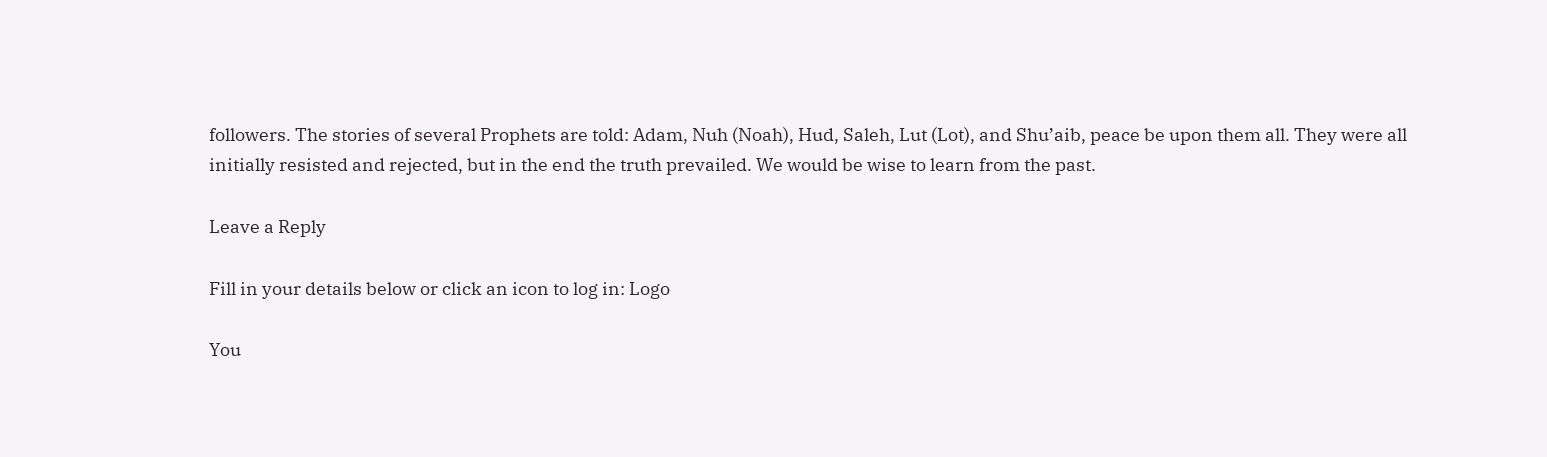followers. The stories of several Prophets are told: Adam, Nuh (Noah), Hud, Saleh, Lut (Lot), and Shu’aib, peace be upon them all. They were all initially resisted and rejected, but in the end the truth prevailed. We would be wise to learn from the past.

Leave a Reply

Fill in your details below or click an icon to log in: Logo

You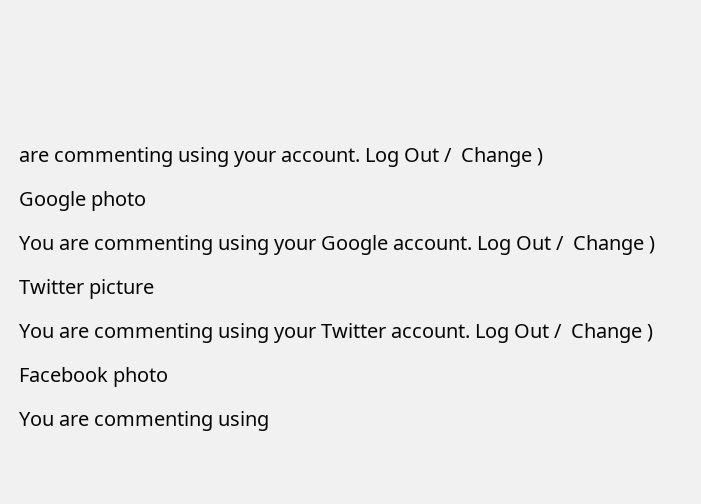are commenting using your account. Log Out /  Change )

Google photo

You are commenting using your Google account. Log Out /  Change )

Twitter picture

You are commenting using your Twitter account. Log Out /  Change )

Facebook photo

You are commenting using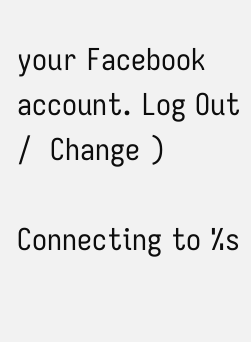your Facebook account. Log Out /  Change )

Connecting to %s